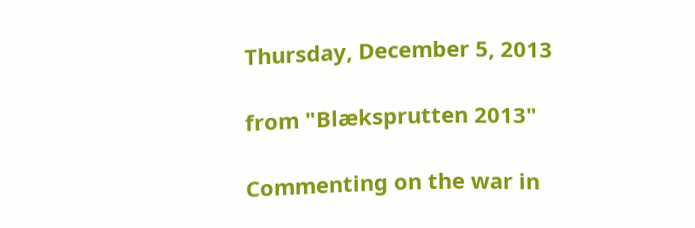Thursday, December 5, 2013

from "Blæksprutten 2013"

Commenting on the war in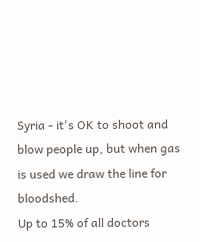Syria - it's OK to shoot and blow people up, but when gas is used we draw the line for bloodshed.
Up to 15% of all doctors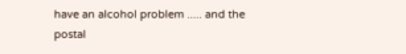have an alcohol problem ..... and the postal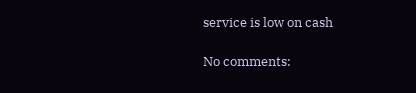service is low on cash

No comments: